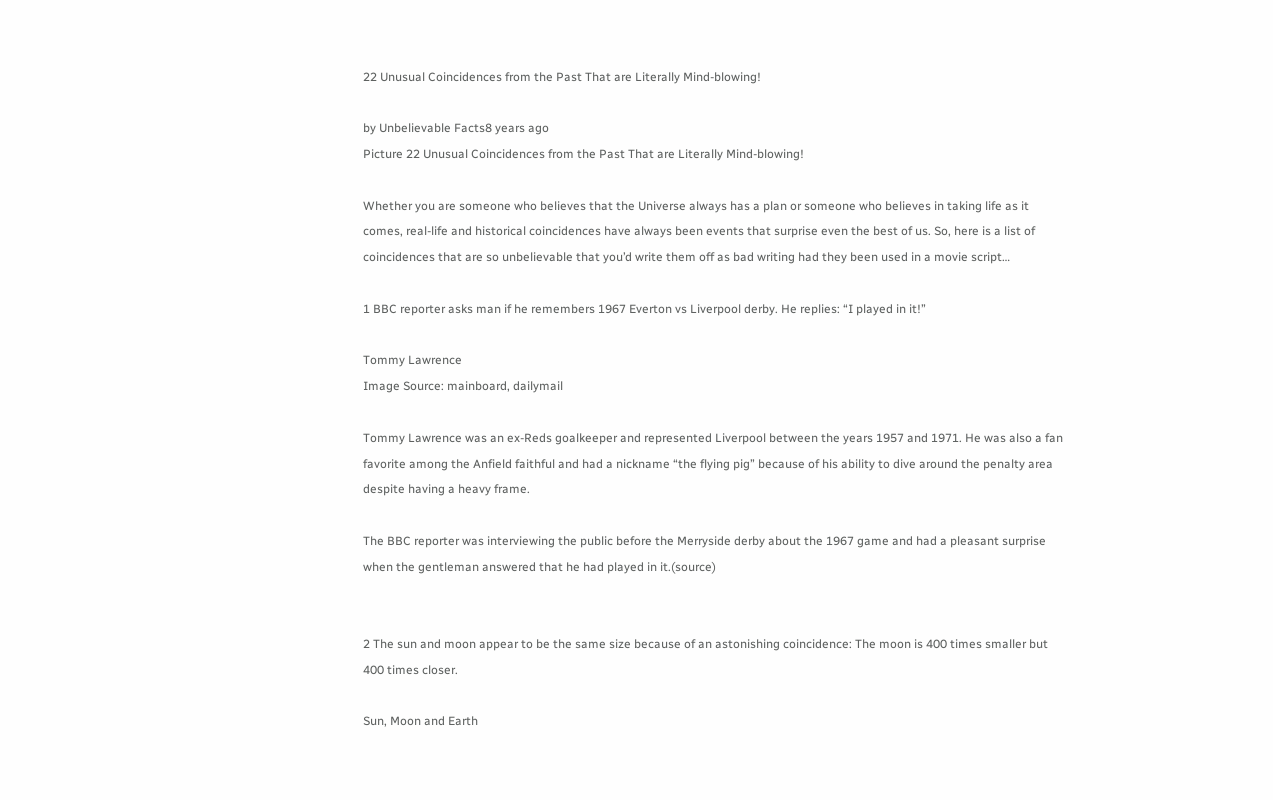22 Unusual Coincidences from the Past That are Literally Mind-blowing!

by Unbelievable Facts8 years ago
Picture 22 Unusual Coincidences from the Past That are Literally Mind-blowing!

Whether you are someone who believes that the Universe always has a plan or someone who believes in taking life as it comes, real-life and historical coincidences have always been events that surprise even the best of us. So, here is a list of coincidences that are so unbelievable that you’d write them off as bad writing had they been used in a movie script…

1 BBC reporter asks man if he remembers 1967 Everton vs Liverpool derby. He replies: “I played in it!”

Tommy Lawrence
Image Source: mainboard, dailymail

Tommy Lawrence was an ex-Reds goalkeeper and represented Liverpool between the years 1957 and 1971. He was also a fan favorite among the Anfield faithful and had a nickname “the flying pig” because of his ability to dive around the penalty area despite having a heavy frame.

The BBC reporter was interviewing the public before the Merryside derby about the 1967 game and had a pleasant surprise when the gentleman answered that he had played in it.(source)


2 The sun and moon appear to be the same size because of an astonishing coincidence: The moon is 400 times smaller but 400 times closer.

Sun, Moon and Earth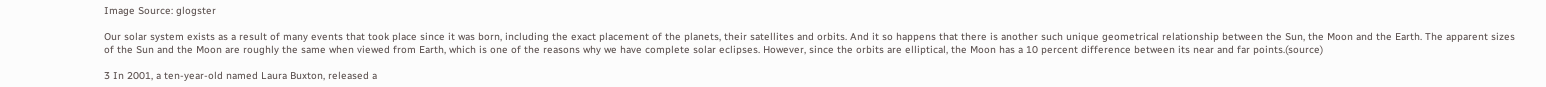Image Source: glogster

Our solar system exists as a result of many events that took place since it was born, including the exact placement of the planets, their satellites and orbits. And it so happens that there is another such unique geometrical relationship between the Sun, the Moon and the Earth. The apparent sizes of the Sun and the Moon are roughly the same when viewed from Earth, which is one of the reasons why we have complete solar eclipses. However, since the orbits are elliptical, the Moon has a 10 percent difference between its near and far points.(source)

3 In 2001, a ten-year-old named Laura Buxton, released a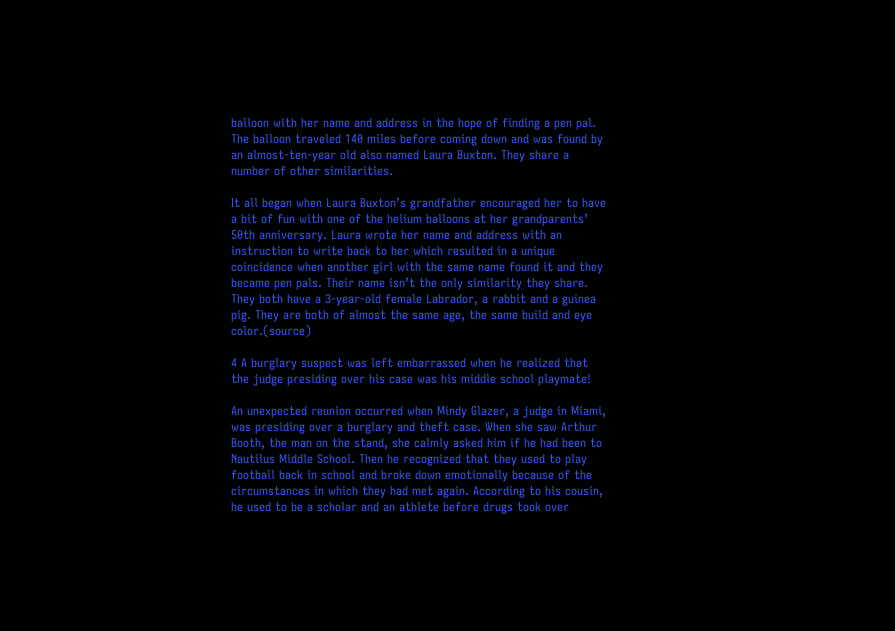balloon with her name and address in the hope of finding a pen pal. The balloon traveled 140 miles before coming down and was found by an almost-ten-year old also named Laura Buxton. They share a number of other similarities.

It all began when Laura Buxton’s grandfather encouraged her to have a bit of fun with one of the helium balloons at her grandparents’ 50th anniversary. Laura wrote her name and address with an instruction to write back to her which resulted in a unique coincidence when another girl with the same name found it and they became pen pals. Their name isn’t the only similarity they share. They both have a 3-year-old female Labrador, a rabbit and a guinea pig. They are both of almost the same age, the same build and eye color.(source)

4 A burglary suspect was left embarrassed when he realized that the judge presiding over his case was his middle school playmate!

An unexpected reunion occurred when Mindy Glazer, a judge in Miami, was presiding over a burglary and theft case. When she saw Arthur Booth, the man on the stand, she calmly asked him if he had been to Nautilus Middle School. Then he recognized that they used to play football back in school and broke down emotionally because of the circumstances in which they had met again. According to his cousin, he used to be a scholar and an athlete before drugs took over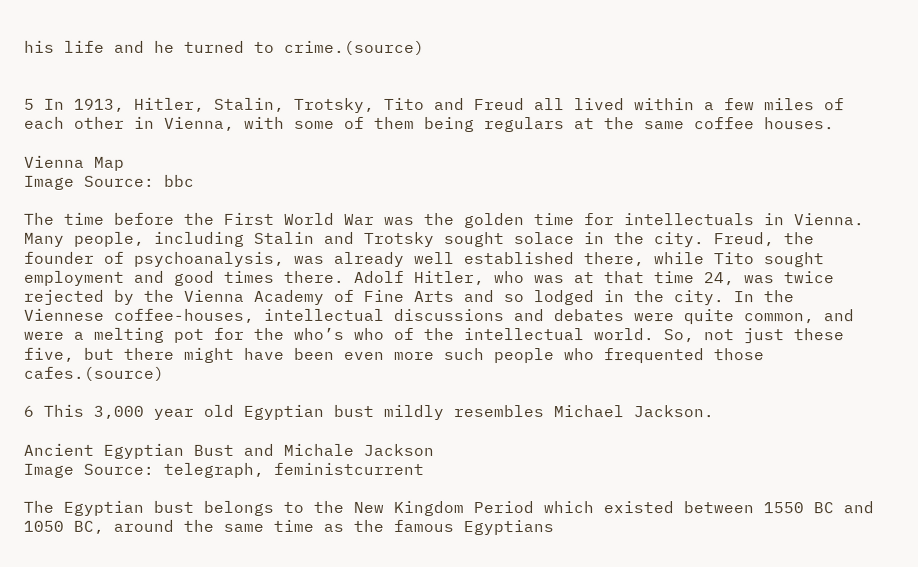his life and he turned to crime.(source)


5 In 1913, Hitler, Stalin, Trotsky, Tito and Freud all lived within a few miles of each other in Vienna, with some of them being regulars at the same coffee houses.

Vienna Map
Image Source: bbc

The time before the First World War was the golden time for intellectuals in Vienna. Many people, including Stalin and Trotsky sought solace in the city. Freud, the founder of psychoanalysis, was already well established there, while Tito sought employment and good times there. Adolf Hitler, who was at that time 24, was twice rejected by the Vienna Academy of Fine Arts and so lodged in the city. In the Viennese coffee-houses, intellectual discussions and debates were quite common, and were a melting pot for the who’s who of the intellectual world. So, not just these five, but there might have been even more such people who frequented those cafes.(source)

6 This 3,000 year old Egyptian bust mildly resembles Michael Jackson.

Ancient Egyptian Bust and Michale Jackson
Image Source: telegraph, feministcurrent

The Egyptian bust belongs to the New Kingdom Period which existed between 1550 BC and 1050 BC, around the same time as the famous Egyptians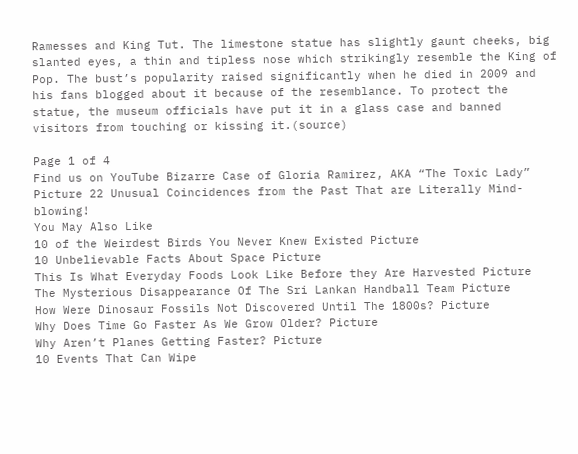Ramesses and King Tut. The limestone statue has slightly gaunt cheeks, big slanted eyes, a thin and tipless nose which strikingly resemble the King of Pop. The bust’s popularity raised significantly when he died in 2009 and his fans blogged about it because of the resemblance. To protect the statue, the museum officials have put it in a glass case and banned visitors from touching or kissing it.(source)

Page 1 of 4
Find us on YouTube Bizarre Case of Gloria Ramirez, AKA “The Toxic Lady”
Picture 22 Unusual Coincidences from the Past That are Literally Mind-blowing!
You May Also Like
10 of the Weirdest Birds You Never Knew Existed Picture
10 Unbelievable Facts About Space Picture
This Is What Everyday Foods Look Like Before they Are Harvested Picture
The Mysterious Disappearance Of The Sri Lankan Handball Team Picture
How Were Dinosaur Fossils Not Discovered Until The 1800s? Picture
Why Does Time Go Faster As We Grow Older? Picture
Why Aren’t Planes Getting Faster? Picture
10 Events That Can Wipe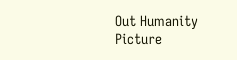Out Humanity Picture